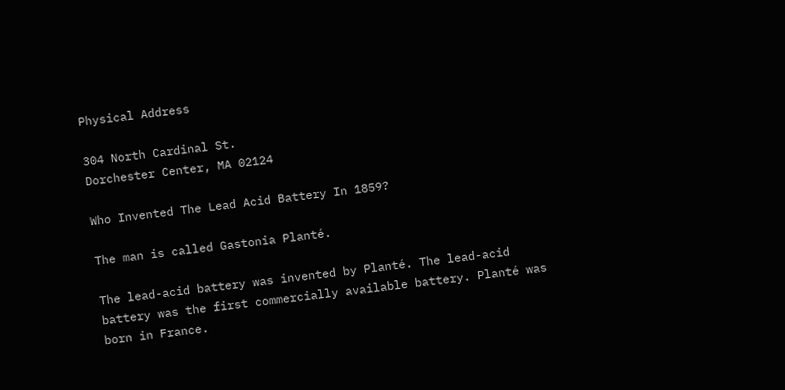Physical Address

304 North Cardinal St.
Dorchester Center, MA 02124

Who Invented The Lead Acid Battery In 1859?

The man is called Gastonia Planté.

The lead-acid battery was invented by Planté. The lead-acid battery was the first commercially available battery. Planté was born in France.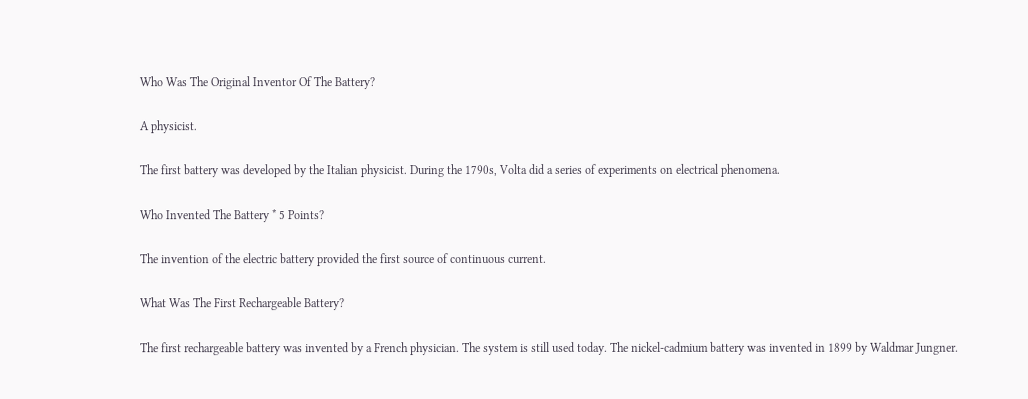Who Was The Original Inventor Of The Battery?

A physicist.

The first battery was developed by the Italian physicist. During the 1790s, Volta did a series of experiments on electrical phenomena.

Who Invented The Battery * 5 Points?

The invention of the electric battery provided the first source of continuous current.

What Was The First Rechargeable Battery?

The first rechargeable battery was invented by a French physician. The system is still used today. The nickel-cadmium battery was invented in 1899 by Waldmar Jungner.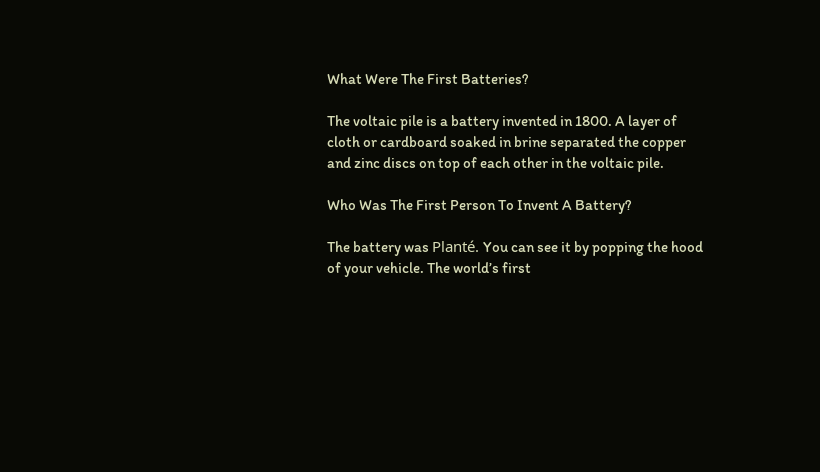What Were The First Batteries?

The voltaic pile is a battery invented in 1800. A layer of cloth or cardboard soaked in brine separated the copper and zinc discs on top of each other in the voltaic pile.

Who Was The First Person To Invent A Battery?

The battery was Planté. You can see it by popping the hood of your vehicle. The world’s first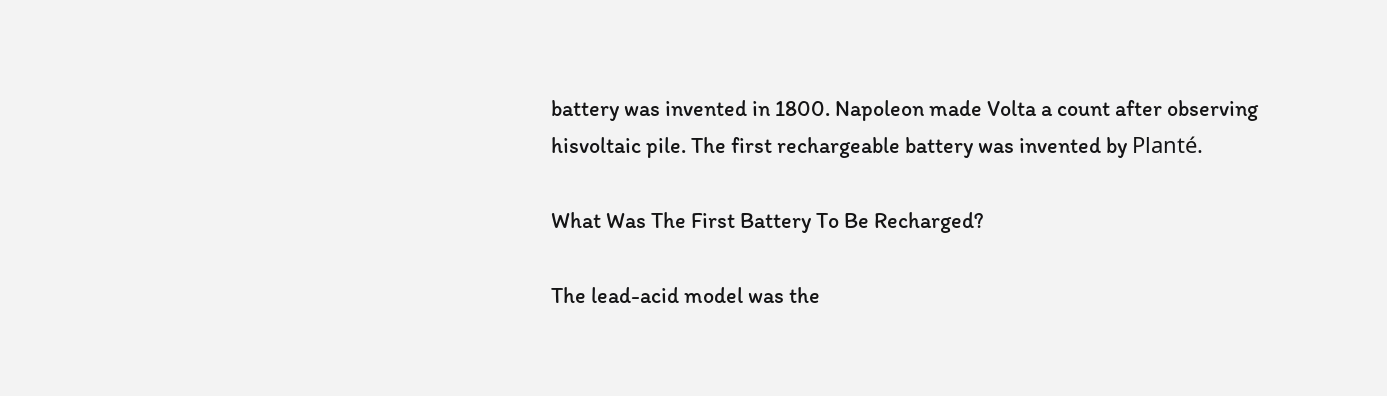battery was invented in 1800. Napoleon made Volta a count after observing hisvoltaic pile. The first rechargeable battery was invented by Planté.

What Was The First Battery To Be Recharged?

The lead-acid model was the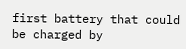first battery that could be charged by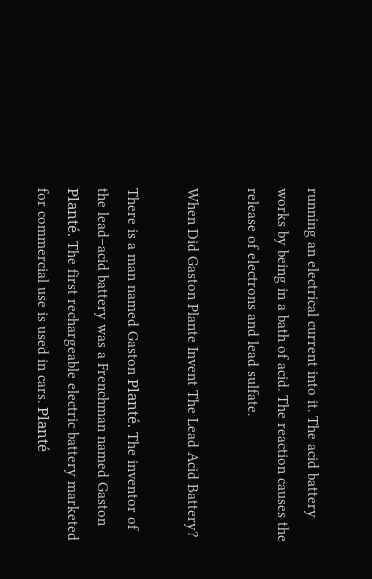running an electrical current into it. The acid battery works by being in a bath of acid. The reaction causes the release of electrons and lead sulfate.

When Did Gaston Plante Invent The Lead Acid Battery?

There is a man named Gaston Planté. The inventor of the lead–acid battery was a Frenchman named Gaston Planté. The first rechargeable electric battery marketed for commercial use is used in cars. Planté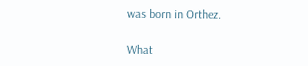was born in Orthez.

What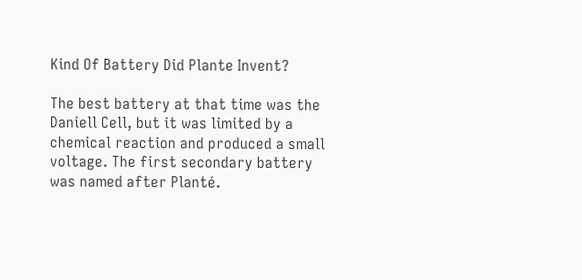Kind Of Battery Did Plante Invent?

The best battery at that time was the Daniell Cell, but it was limited by a chemical reaction and produced a small voltage. The first secondary battery was named after Planté.